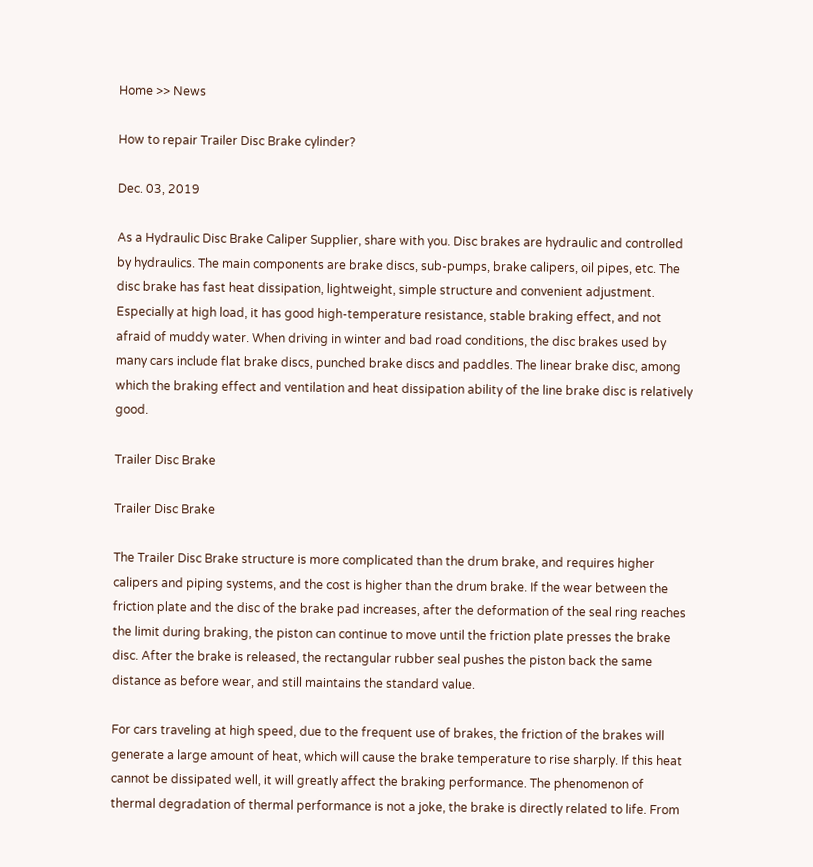Home >> News

How to repair Trailer Disc Brake cylinder?

Dec. 03, 2019

As a Hydraulic Disc Brake Caliper Supplier, share with you. Disc brakes are hydraulic and controlled by hydraulics. The main components are brake discs, sub-pumps, brake calipers, oil pipes, etc. The disc brake has fast heat dissipation, lightweight, simple structure and convenient adjustment. Especially at high load, it has good high-temperature resistance, stable braking effect, and not afraid of muddy water. When driving in winter and bad road conditions, the disc brakes used by many cars include flat brake discs, punched brake discs and paddles. The linear brake disc, among which the braking effect and ventilation and heat dissipation ability of the line brake disc is relatively good.

Trailer Disc Brake

Trailer Disc Brake

The Trailer Disc Brake structure is more complicated than the drum brake, and requires higher calipers and piping systems, and the cost is higher than the drum brake. If the wear between the friction plate and the disc of the brake pad increases, after the deformation of the seal ring reaches the limit during braking, the piston can continue to move until the friction plate presses the brake disc. After the brake is released, the rectangular rubber seal pushes the piston back the same distance as before wear, and still maintains the standard value.

For cars traveling at high speed, due to the frequent use of brakes, the friction of the brakes will generate a large amount of heat, which will cause the brake temperature to rise sharply. If this heat cannot be dissipated well, it will greatly affect the braking performance. The phenomenon of thermal degradation of thermal performance is not a joke, the brake is directly related to life. From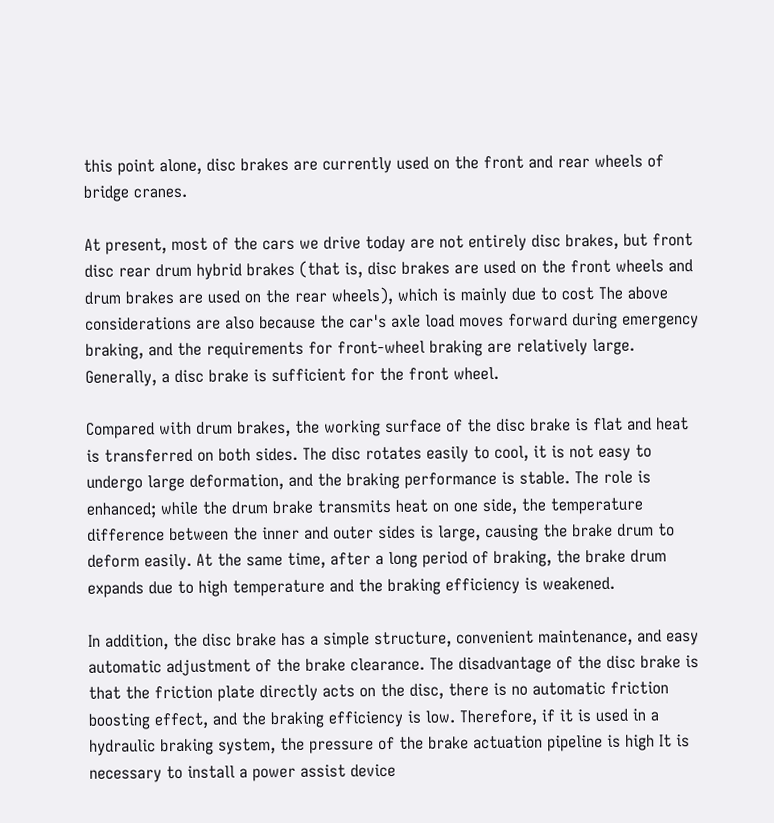this point alone, disc brakes are currently used on the front and rear wheels of bridge cranes.

At present, most of the cars we drive today are not entirely disc brakes, but front disc rear drum hybrid brakes (that is, disc brakes are used on the front wheels and drum brakes are used on the rear wheels), which is mainly due to cost The above considerations are also because the car's axle load moves forward during emergency braking, and the requirements for front-wheel braking are relatively large. Generally, a disc brake is sufficient for the front wheel.

Compared with drum brakes, the working surface of the disc brake is flat and heat is transferred on both sides. The disc rotates easily to cool, it is not easy to undergo large deformation, and the braking performance is stable. The role is enhanced; while the drum brake transmits heat on one side, the temperature difference between the inner and outer sides is large, causing the brake drum to deform easily. At the same time, after a long period of braking, the brake drum expands due to high temperature and the braking efficiency is weakened.

In addition, the disc brake has a simple structure, convenient maintenance, and easy automatic adjustment of the brake clearance. The disadvantage of the disc brake is that the friction plate directly acts on the disc, there is no automatic friction boosting effect, and the braking efficiency is low. Therefore, if it is used in a hydraulic braking system, the pressure of the brake actuation pipeline is high It is necessary to install a power assist device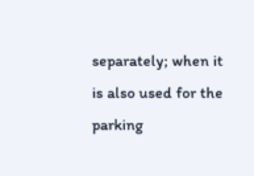separately; when it is also used for the parking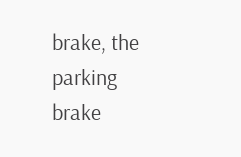brake, the parking brake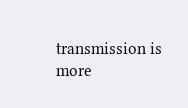transmission is more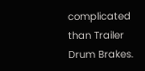complicated than Trailer Drum Brakes.